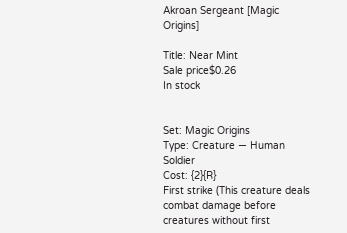Akroan Sergeant [Magic Origins]

Title: Near Mint
Sale price$0.26
In stock


Set: Magic Origins
Type: Creature — Human Soldier
Cost: {2}{R}
First strike (This creature deals combat damage before creatures without first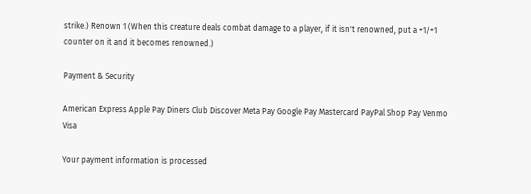strike.) Renown 1 (When this creature deals combat damage to a player, if it isn't renowned, put a +1/+1 counter on it and it becomes renowned.)

Payment & Security

American Express Apple Pay Diners Club Discover Meta Pay Google Pay Mastercard PayPal Shop Pay Venmo Visa

Your payment information is processed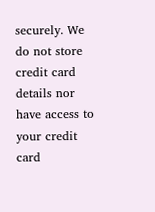securely. We do not store credit card details nor have access to your credit card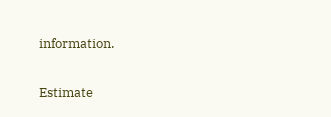information.

Estimate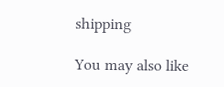shipping

You may also like